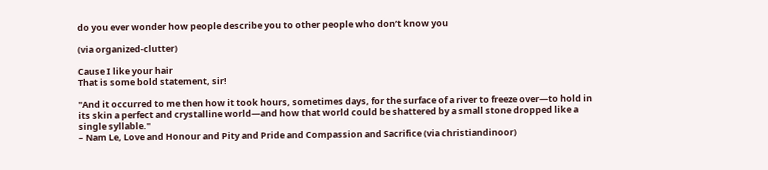do you ever wonder how people describe you to other people who don’t know you

(via organized-clutter)

Cause I like your hair
That is some bold statement, sir!

"And it occurred to me then how it took hours, sometimes days, for the surface of a river to freeze over—to hold in its skin a perfect and crystalline world—and how that world could be shattered by a small stone dropped like a single syllable."
– Nam Le, Love and Honour and Pity and Pride and Compassion and Sacrifice (via christiandinoor)